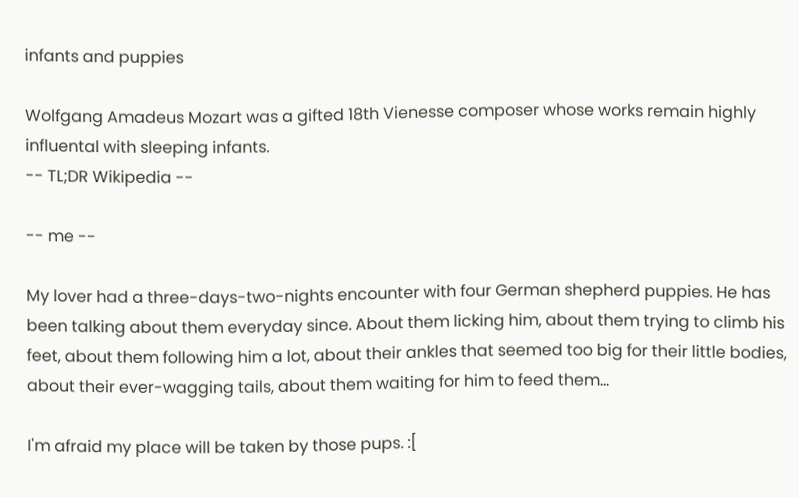infants and puppies

Wolfgang Amadeus Mozart was a gifted 18th Vienesse composer whose works remain highly influental with sleeping infants.
-- TL;DR Wikipedia --

-- me --

My lover had a three-days-two-nights encounter with four German shepherd puppies. He has been talking about them everyday since. About them licking him, about them trying to climb his feet, about them following him a lot, about their ankles that seemed too big for their little bodies, about their ever-wagging tails, about them waiting for him to feed them...

I'm afraid my place will be taken by those pups. :[